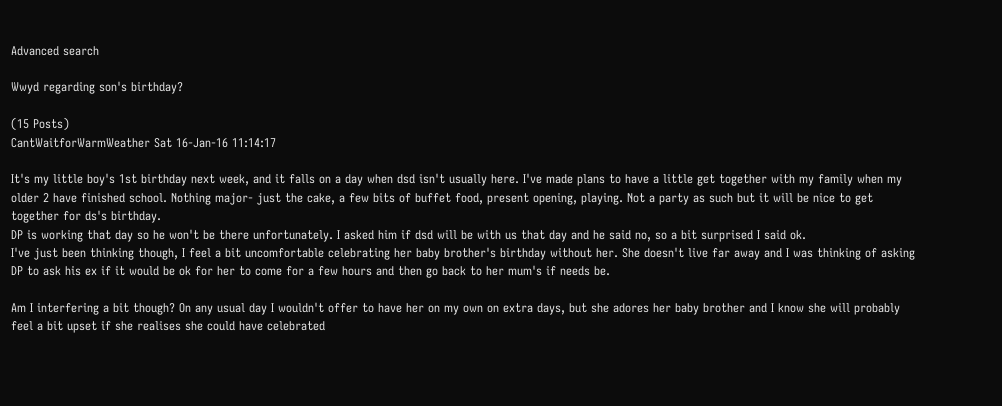Advanced search

Wwyd regarding son's birthday?

(15 Posts)
CantWaitforWarmWeather Sat 16-Jan-16 11:14:17

It's my little boy's 1st birthday next week, and it falls on a day when dsd isn't usually here. I've made plans to have a little get together with my family when my older 2 have finished school. Nothing major- just the cake, a few bits of buffet food, present opening, playing. Not a party as such but it will be nice to get together for ds's birthday.
DP is working that day so he won't be there unfortunately. I asked him if dsd will be with us that day and he said no, so a bit surprised I said ok.
I've just been thinking though, I feel a bit uncomfortable celebrating her baby brother's birthday without her. She doesn't live far away and I was thinking of asking DP to ask his ex if it would be ok for her to come for a few hours and then go back to her mum's if needs be.

Am I interfering a bit though? On any usual day I wouldn't offer to have her on my own on extra days, but she adores her baby brother and I know she will probably feel a bit upset if she realises she could have celebrated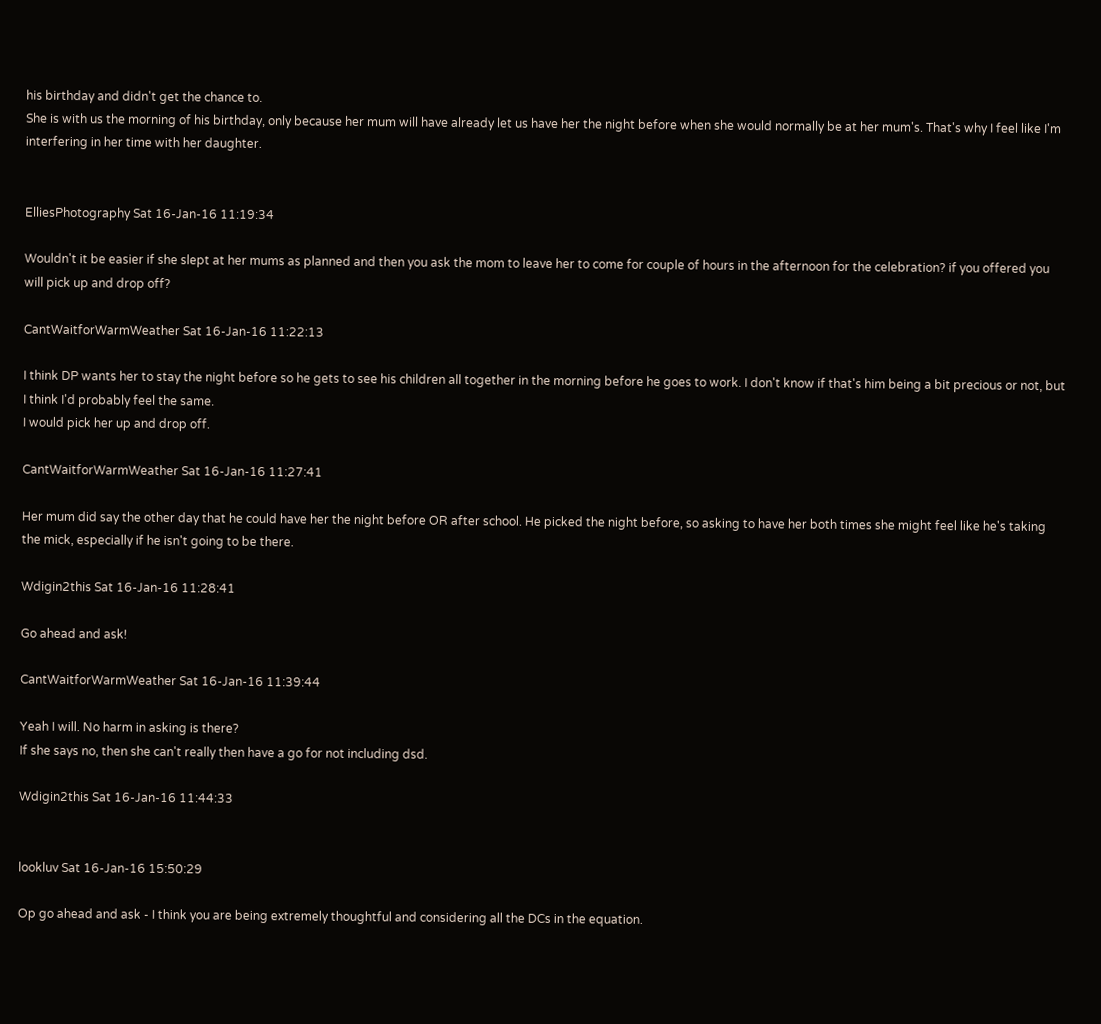his birthday and didn't get the chance to.
She is with us the morning of his birthday, only because her mum will have already let us have her the night before when she would normally be at her mum's. That's why I feel like I'm interfering in her time with her daughter.


ElliesPhotography Sat 16-Jan-16 11:19:34

Wouldn't it be easier if she slept at her mums as planned and then you ask the mom to leave her to come for couple of hours in the afternoon for the celebration? if you offered you will pick up and drop off?

CantWaitforWarmWeather Sat 16-Jan-16 11:22:13

I think DP wants her to stay the night before so he gets to see his children all together in the morning before he goes to work. I don't know if that's him being a bit precious or not, but I think I'd probably feel the same.
I would pick her up and drop off.

CantWaitforWarmWeather Sat 16-Jan-16 11:27:41

Her mum did say the other day that he could have her the night before OR after school. He picked the night before, so asking to have her both times she might feel like he's taking the mick, especially if he isn't going to be there.

Wdigin2this Sat 16-Jan-16 11:28:41

Go ahead and ask!

CantWaitforWarmWeather Sat 16-Jan-16 11:39:44

Yeah I will. No harm in asking is there?
If she says no, then she can't really then have a go for not including dsd.

Wdigin2this Sat 16-Jan-16 11:44:33


lookluv Sat 16-Jan-16 15:50:29

Op go ahead and ask - I think you are being extremely thoughtful and considering all the DCs in the equation.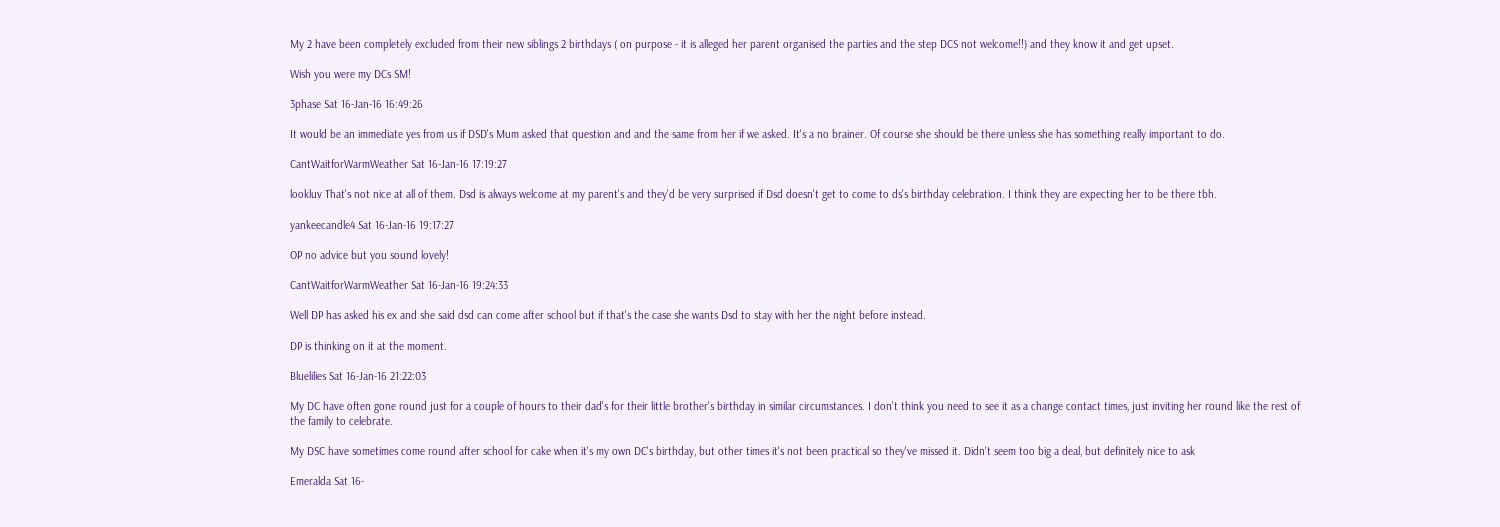My 2 have been completely excluded from their new siblings 2 birthdays ( on purpose - it is alleged her parent organised the parties and the step DCS not welcome!!) and they know it and get upset.

Wish you were my DCs SM!

3phase Sat 16-Jan-16 16:49:26

It would be an immediate yes from us if DSD's Mum asked that question and and the same from her if we asked. It's a no brainer. Of course she should be there unless she has something really important to do.

CantWaitforWarmWeather Sat 16-Jan-16 17:19:27

lookluv That's not nice at all of them. Dsd is always welcome at my parent's and they'd be very surprised if Dsd doesn't get to come to ds's birthday celebration. I think they are expecting her to be there tbh.

yankeecandle4 Sat 16-Jan-16 19:17:27

OP no advice but you sound lovely!

CantWaitforWarmWeather Sat 16-Jan-16 19:24:33

Well DP has asked his ex and she said dsd can come after school but if that's the case she wants Dsd to stay with her the night before instead.

DP is thinking on it at the moment.

Bluelilies Sat 16-Jan-16 21:22:03

My DC have often gone round just for a couple of hours to their dad's for their little brother's birthday in similar circumstances. I don't think you need to see it as a change contact times, just inviting her round like the rest of the family to celebrate.

My DSC have sometimes come round after school for cake when it's my own DC's birthday, but other times it's not been practical so they've missed it. Didn't seem too big a deal, but definitely nice to ask

Emeralda Sat 16-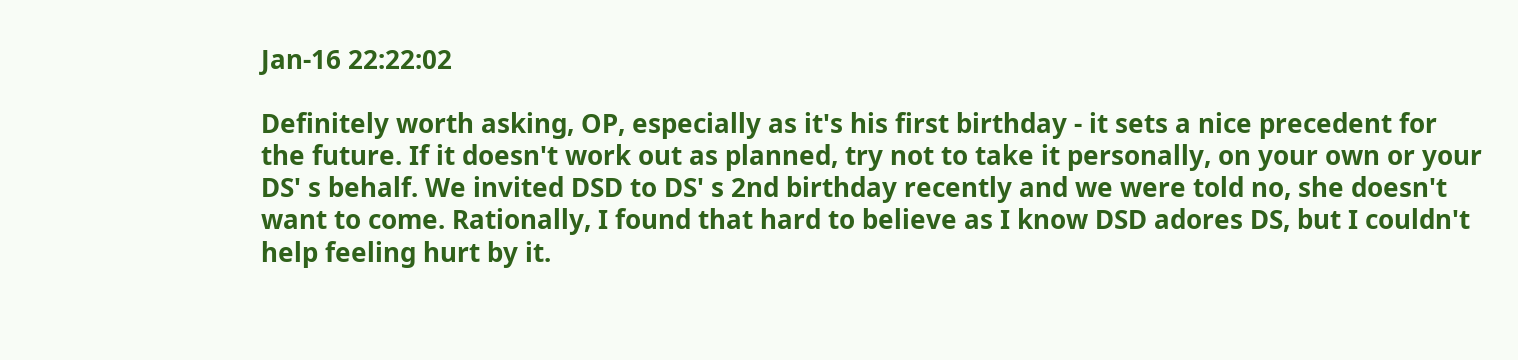Jan-16 22:22:02

Definitely worth asking, OP, especially as it's his first birthday - it sets a nice precedent for the future. If it doesn't work out as planned, try not to take it personally, on your own or your DS' s behalf. We invited DSD to DS' s 2nd birthday recently and we were told no, she doesn't want to come. Rationally, I found that hard to believe as I know DSD adores DS, but I couldn't help feeling hurt by it.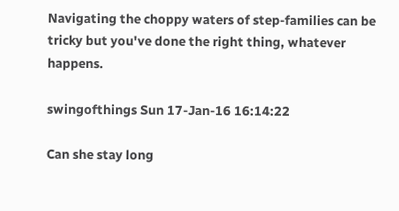Navigating the choppy waters of step-families can be tricky but you've done the right thing, whatever happens.

swingofthings Sun 17-Jan-16 16:14:22

Can she stay long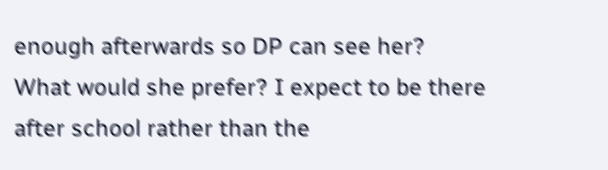enough afterwards so DP can see her? What would she prefer? I expect to be there after school rather than the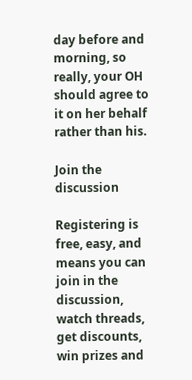day before and morning, so really, your OH should agree to it on her behalf rather than his.

Join the discussion

Registering is free, easy, and means you can join in the discussion, watch threads, get discounts, win prizes and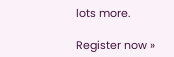lots more.

Register now »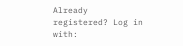Already registered? Log in with: